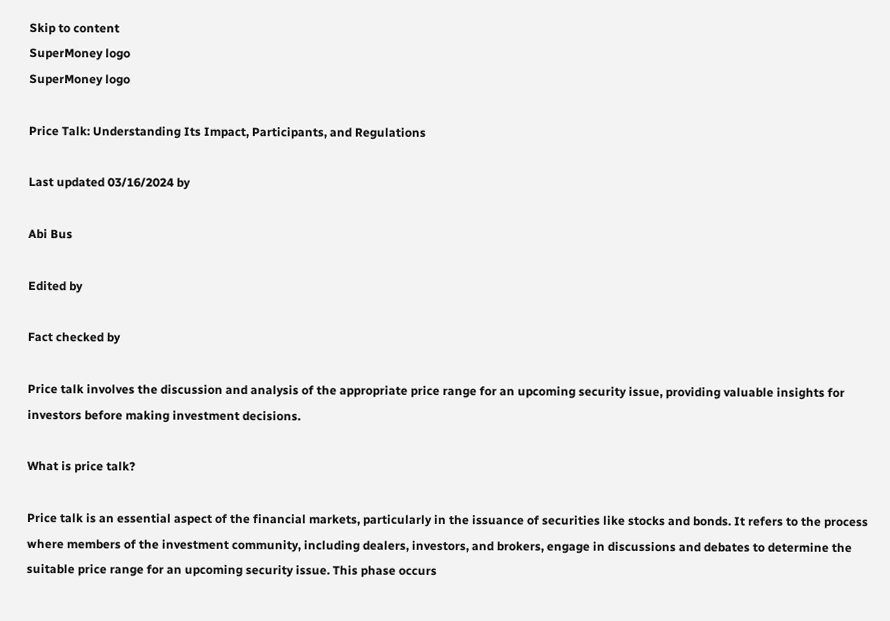Skip to content
SuperMoney logo
SuperMoney logo

Price Talk: Understanding Its Impact, Participants, and Regulations

Last updated 03/16/2024 by

Abi Bus

Edited by

Fact checked by

Price talk involves the discussion and analysis of the appropriate price range for an upcoming security issue, providing valuable insights for investors before making investment decisions.

What is price talk?

Price talk is an essential aspect of the financial markets, particularly in the issuance of securities like stocks and bonds. It refers to the process where members of the investment community, including dealers, investors, and brokers, engage in discussions and debates to determine the suitable price range for an upcoming security issue. This phase occurs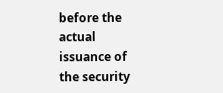before the actual issuance of the security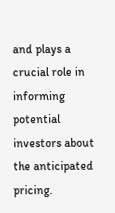and plays a crucial role in informing potential investors about the anticipated pricing.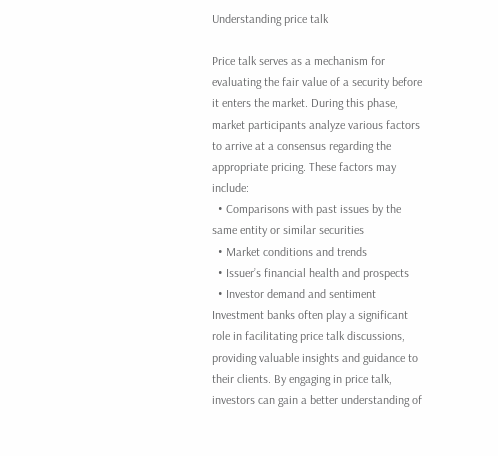Understanding price talk

Price talk serves as a mechanism for evaluating the fair value of a security before it enters the market. During this phase, market participants analyze various factors to arrive at a consensus regarding the appropriate pricing. These factors may include:
  • Comparisons with past issues by the same entity or similar securities
  • Market conditions and trends
  • Issuer’s financial health and prospects
  • Investor demand and sentiment
Investment banks often play a significant role in facilitating price talk discussions, providing valuable insights and guidance to their clients. By engaging in price talk, investors can gain a better understanding of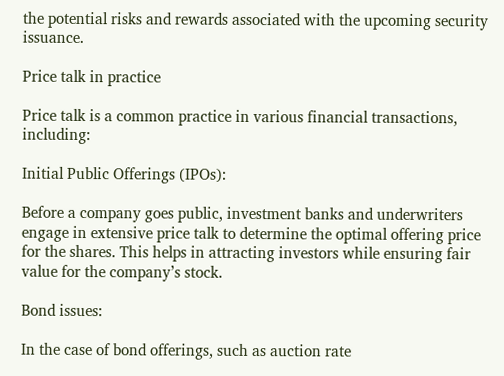the potential risks and rewards associated with the upcoming security issuance.

Price talk in practice

Price talk is a common practice in various financial transactions, including:

Initial Public Offerings (IPOs):

Before a company goes public, investment banks and underwriters engage in extensive price talk to determine the optimal offering price for the shares. This helps in attracting investors while ensuring fair value for the company’s stock.

Bond issues:

In the case of bond offerings, such as auction rate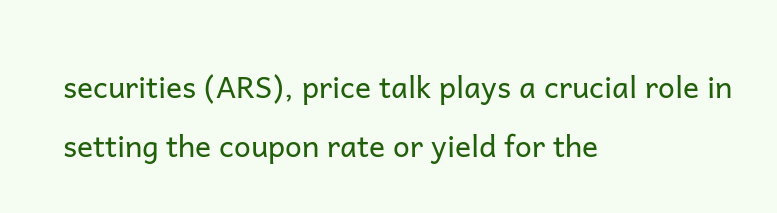securities (ARS), price talk plays a crucial role in setting the coupon rate or yield for the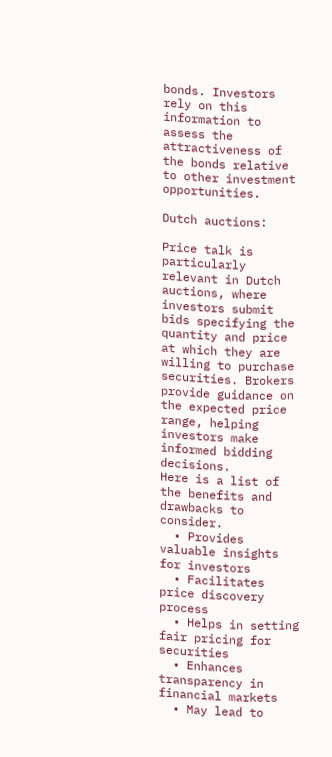bonds. Investors rely on this information to assess the attractiveness of the bonds relative to other investment opportunities.

Dutch auctions:

Price talk is particularly relevant in Dutch auctions, where investors submit bids specifying the quantity and price at which they are willing to purchase securities. Brokers provide guidance on the expected price range, helping investors make informed bidding decisions.
Here is a list of the benefits and drawbacks to consider.
  • Provides valuable insights for investors
  • Facilitates price discovery process
  • Helps in setting fair pricing for securities
  • Enhances transparency in financial markets
  • May lead to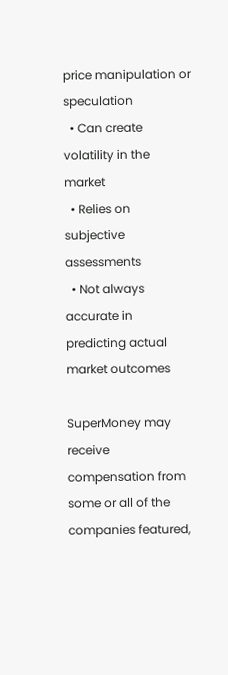price manipulation or speculation
  • Can create volatility in the market
  • Relies on subjective assessments
  • Not always accurate in predicting actual market outcomes

SuperMoney may receive compensation from some or all of the companies featured,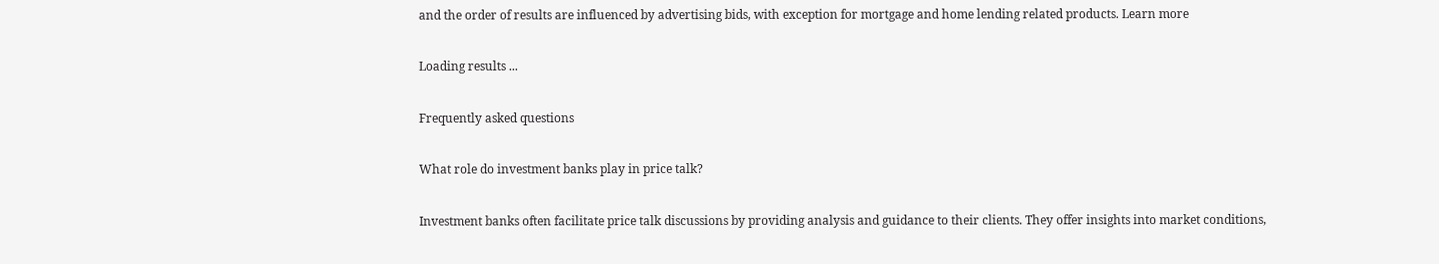and the order of results are influenced by advertising bids, with exception for mortgage and home lending related products. Learn more

Loading results ...

Frequently asked questions

What role do investment banks play in price talk?

Investment banks often facilitate price talk discussions by providing analysis and guidance to their clients. They offer insights into market conditions,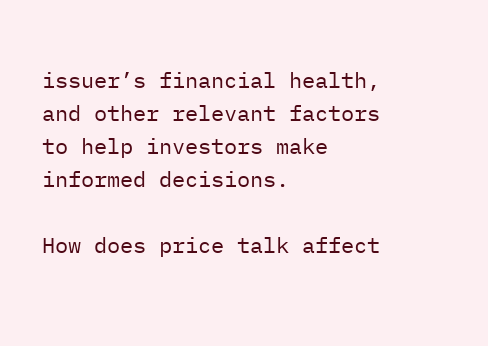issuer’s financial health, and other relevant factors to help investors make informed decisions.

How does price talk affect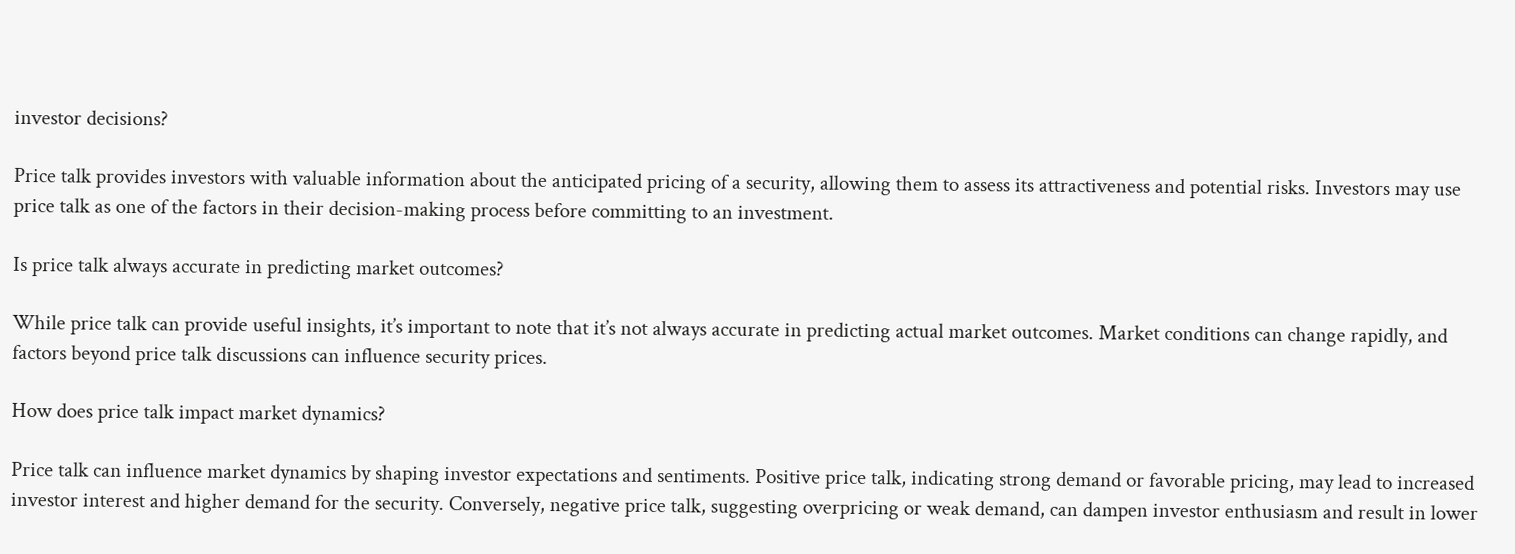investor decisions?

Price talk provides investors with valuable information about the anticipated pricing of a security, allowing them to assess its attractiveness and potential risks. Investors may use price talk as one of the factors in their decision-making process before committing to an investment.

Is price talk always accurate in predicting market outcomes?

While price talk can provide useful insights, it’s important to note that it’s not always accurate in predicting actual market outcomes. Market conditions can change rapidly, and factors beyond price talk discussions can influence security prices.

How does price talk impact market dynamics?

Price talk can influence market dynamics by shaping investor expectations and sentiments. Positive price talk, indicating strong demand or favorable pricing, may lead to increased investor interest and higher demand for the security. Conversely, negative price talk, suggesting overpricing or weak demand, can dampen investor enthusiasm and result in lower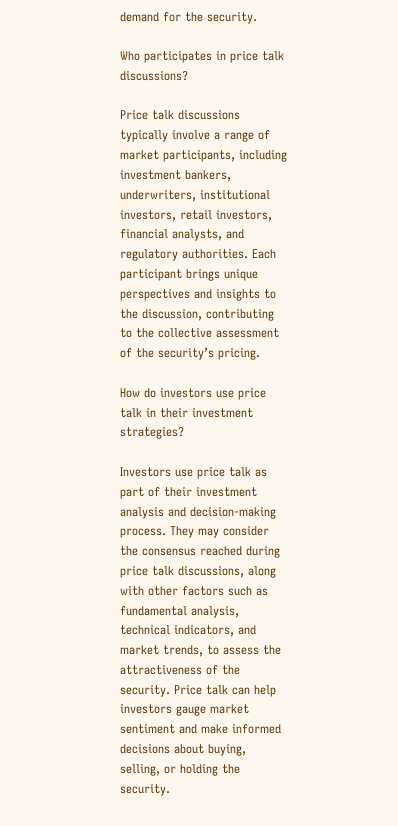demand for the security.

Who participates in price talk discussions?

Price talk discussions typically involve a range of market participants, including investment bankers, underwriters, institutional investors, retail investors, financial analysts, and regulatory authorities. Each participant brings unique perspectives and insights to the discussion, contributing to the collective assessment of the security’s pricing.

How do investors use price talk in their investment strategies?

Investors use price talk as part of their investment analysis and decision-making process. They may consider the consensus reached during price talk discussions, along with other factors such as fundamental analysis, technical indicators, and market trends, to assess the attractiveness of the security. Price talk can help investors gauge market sentiment and make informed decisions about buying, selling, or holding the security.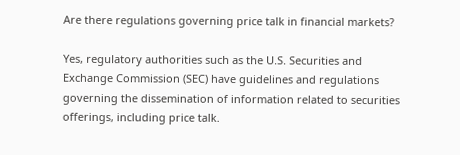Are there regulations governing price talk in financial markets?

Yes, regulatory authorities such as the U.S. Securities and Exchange Commission (SEC) have guidelines and regulations governing the dissemination of information related to securities offerings, including price talk.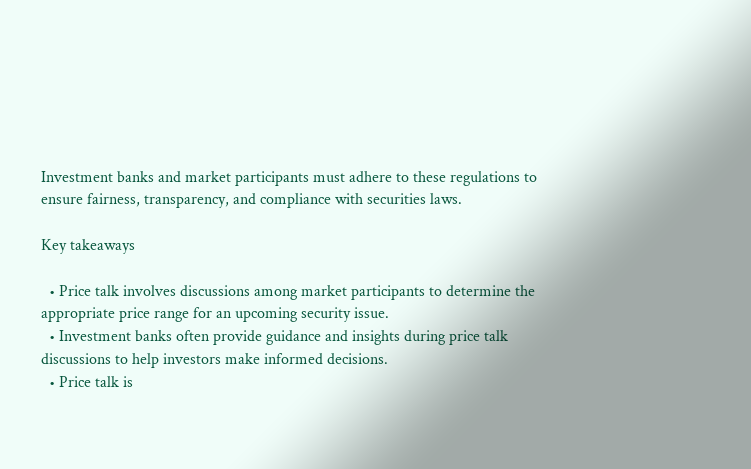Investment banks and market participants must adhere to these regulations to ensure fairness, transparency, and compliance with securities laws.

Key takeaways

  • Price talk involves discussions among market participants to determine the appropriate price range for an upcoming security issue.
  • Investment banks often provide guidance and insights during price talk discussions to help investors make informed decisions.
  • Price talk is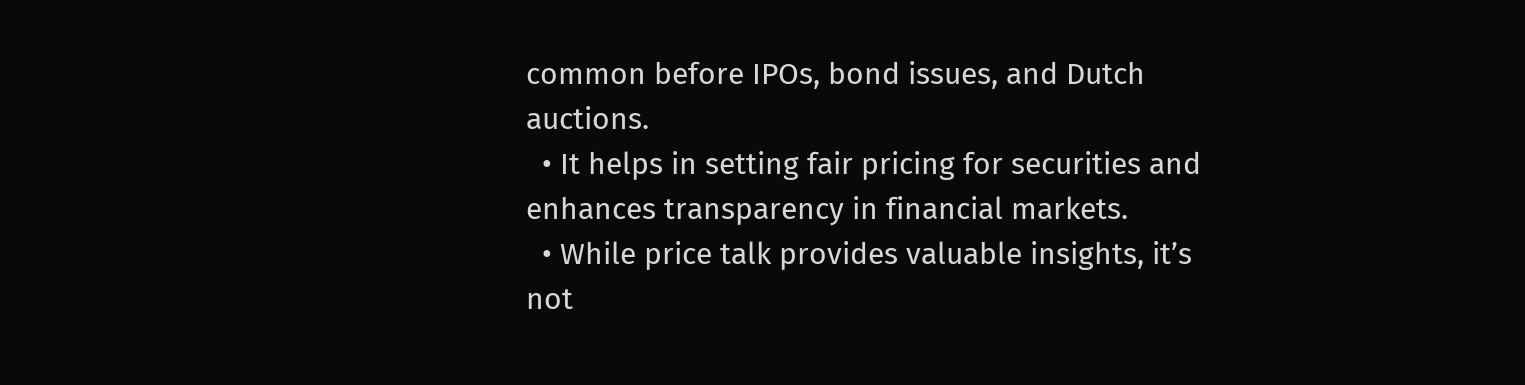common before IPOs, bond issues, and Dutch auctions.
  • It helps in setting fair pricing for securities and enhances transparency in financial markets.
  • While price talk provides valuable insights, it’s not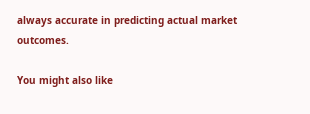always accurate in predicting actual market outcomes.

You might also like